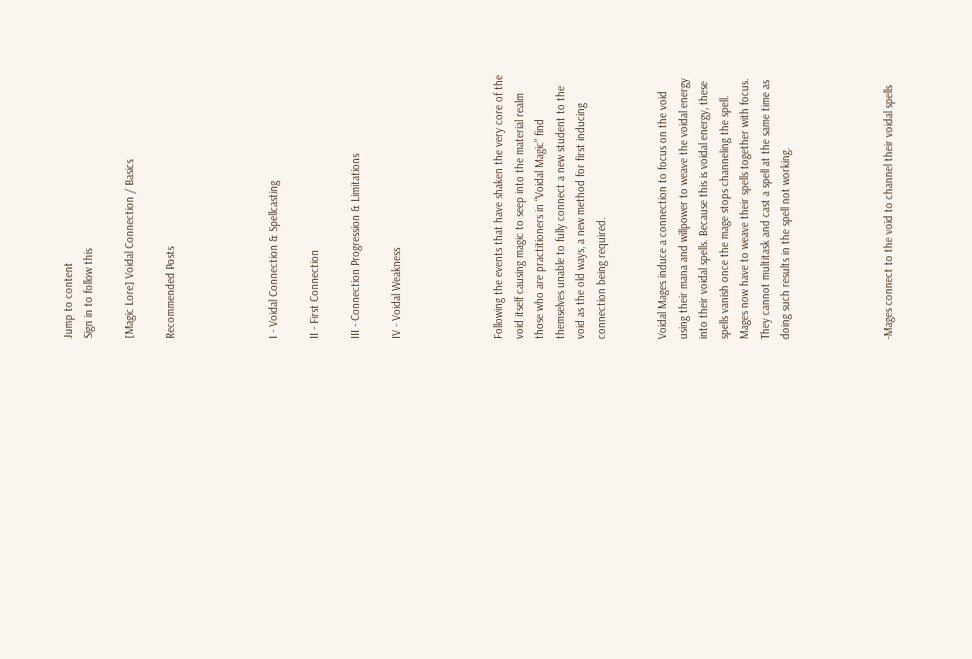Jump to content
Sign in to follow this

[Magic Lore] Voidal Connection / Basics

Recommended Posts




I - Voidal Connection & Spellcasting

II - First Connection

III - Connection Progression & Limitations

IV - Voidal Weakness




Following the events that have shaken the very core of the void itself causing magic to seep into the material realm those who are practitioners in “Voidal Magic” find themselves unable to fully connect a new student to the void as the old ways, a new method for first inducing connection being required.


Voidal Mages induce a connection to focus on the void using their mana and willpower to weave the voidal energy into their voidal spells. Because this is voidal energy, these spells vanish once the mage stops channeling the spell. Mages now have to weave their spells together with focus. They cannot multitask and cast a spell at the same time as doing such results in the spell not working.




-Mages connect to the void to channel their voidal spells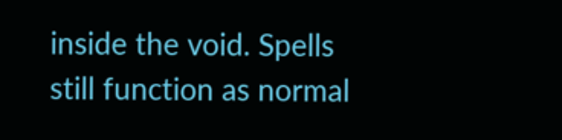inside the void. Spells still function as normal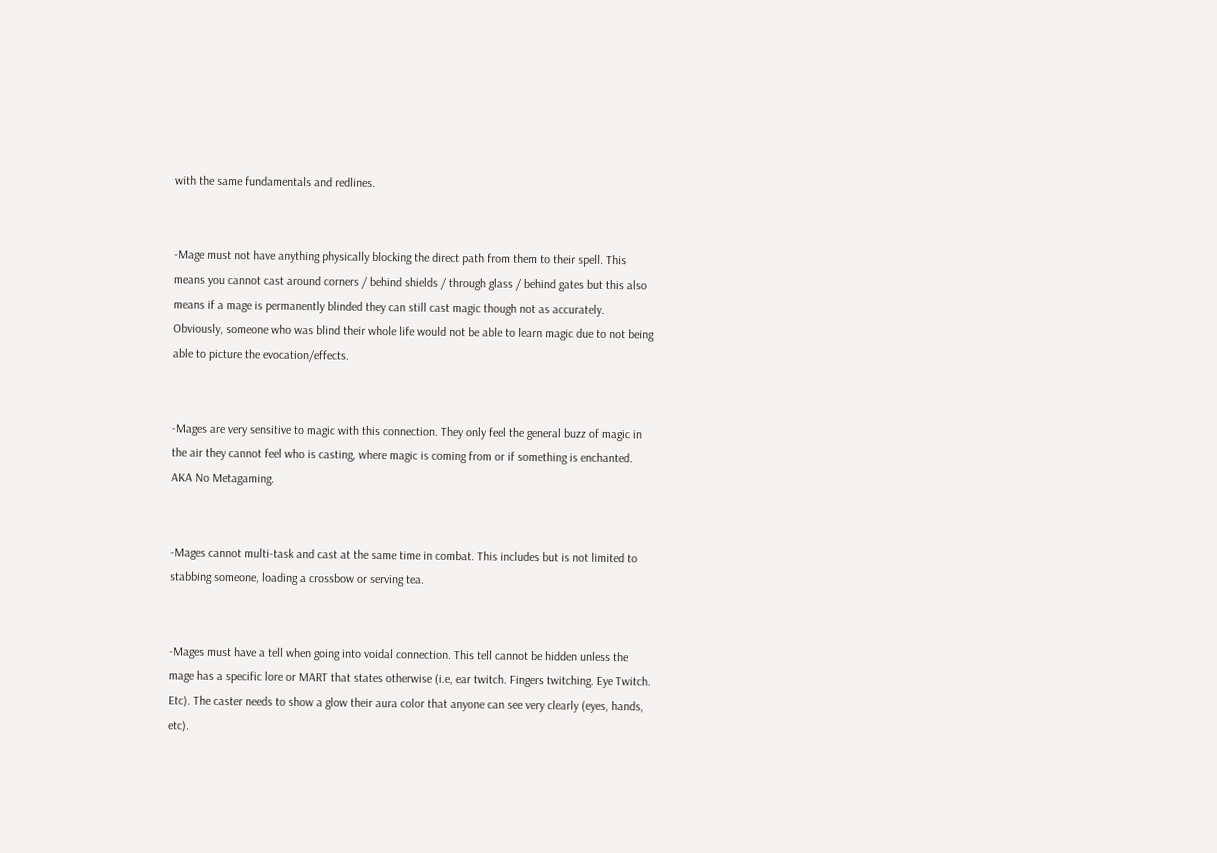with the same fundamentals and redlines.


-Mage must not have anything physically blocking the direct path from them to their spell. This means you cannot cast around corners / behind shields / through glass / behind gates but this also means if a mage is permanently blinded they can still cast magic though not as accurately. Obviously, someone who was blind their whole life would not be able to learn magic due to not being able to picture the evocation/effects.


-Mages are very sensitive to magic with this connection. They only feel the general buzz of magic in the air they cannot feel who is casting, where magic is coming from or if something is enchanted. AKA No Metagaming.


-Mages cannot multi-task and cast at the same time in combat. This includes but is not limited to stabbing someone, loading a crossbow or serving tea.


-Mages must have a tell when going into voidal connection. This tell cannot be hidden unless the mage has a specific lore or MART that states otherwise (i.e, ear twitch. Fingers twitching. Eye Twitch. Etc). The caster needs to show a glow their aura color that anyone can see very clearly (eyes, hands, etc).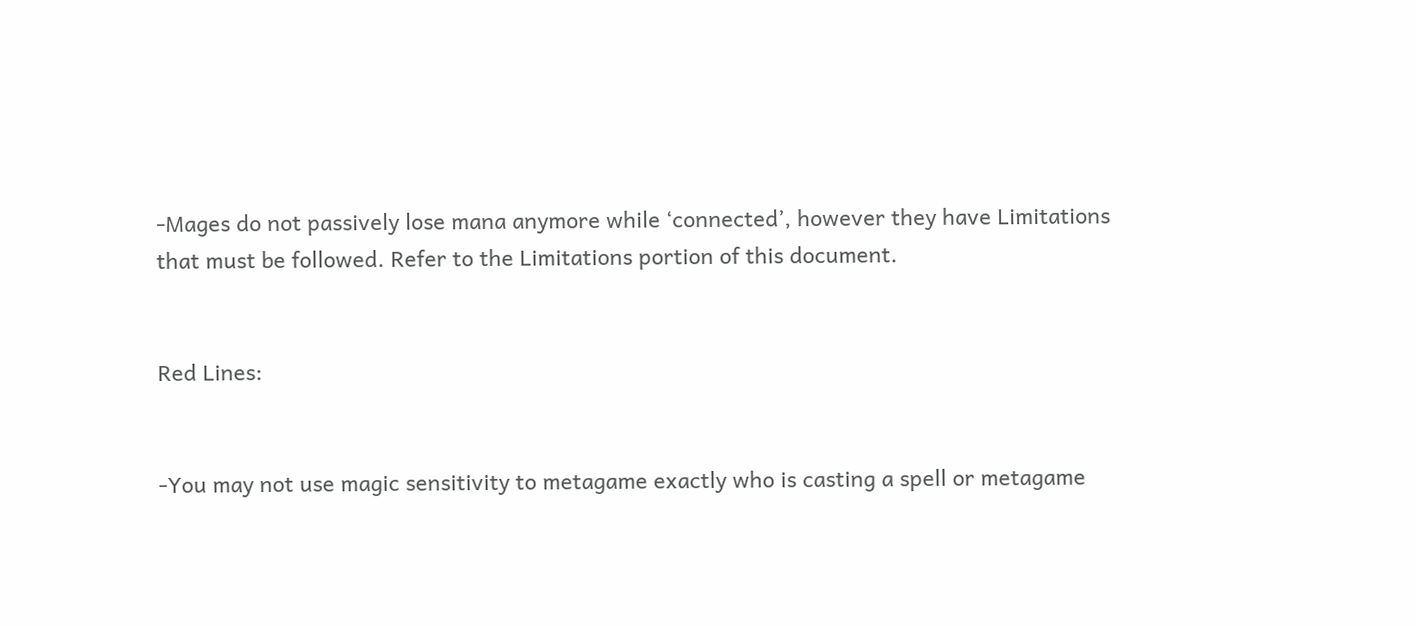-Mages do not passively lose mana anymore while ‘connected’, however they have Limitations that must be followed. Refer to the Limitations portion of this document.


Red Lines:


-You may not use magic sensitivity to metagame exactly who is casting a spell or metagame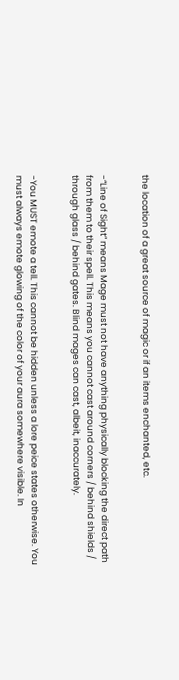the location of a great source of magic or if an items enchanted, etc.


-“Line of Sight” means Mage must not have anything physically blocking the direct path from them to their spell. This means you cannot cast around corners / behind shields / through glass / behind gates. Blind mages can cast, albeit, inaccurately.


-You MUST emote a tell. This cannot be hidden unless a lore peice states otherwise. You must always emote glowing of the color of your aura somewhere visible. In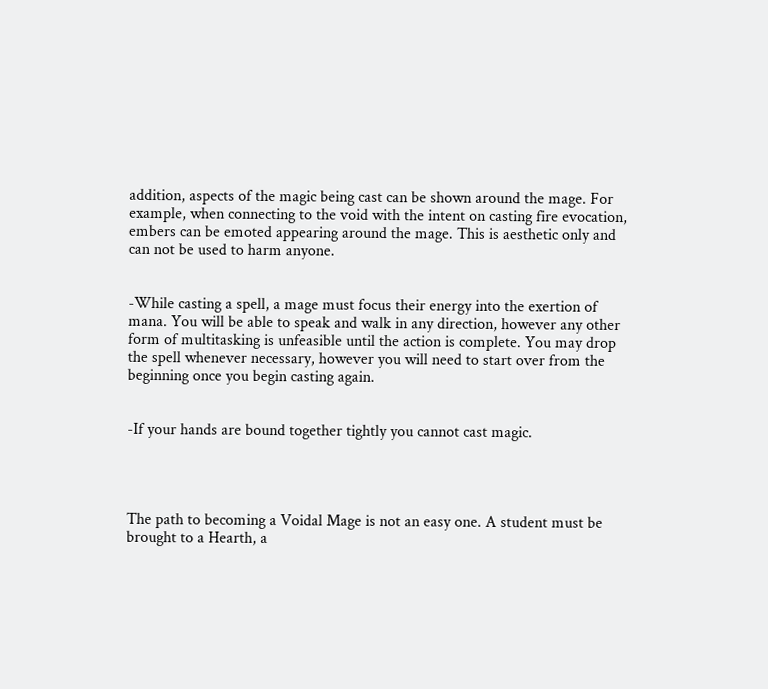addition, aspects of the magic being cast can be shown around the mage. For example, when connecting to the void with the intent on casting fire evocation, embers can be emoted appearing around the mage. This is aesthetic only and can not be used to harm anyone.


-While casting a spell, a mage must focus their energy into the exertion of mana. You will be able to speak and walk in any direction, however any other form of multitasking is unfeasible until the action is complete. You may drop the spell whenever necessary, however you will need to start over from the beginning once you begin casting again.


-If your hands are bound together tightly you cannot cast magic.




The path to becoming a Voidal Mage is not an easy one. A student must be brought to a Hearth, a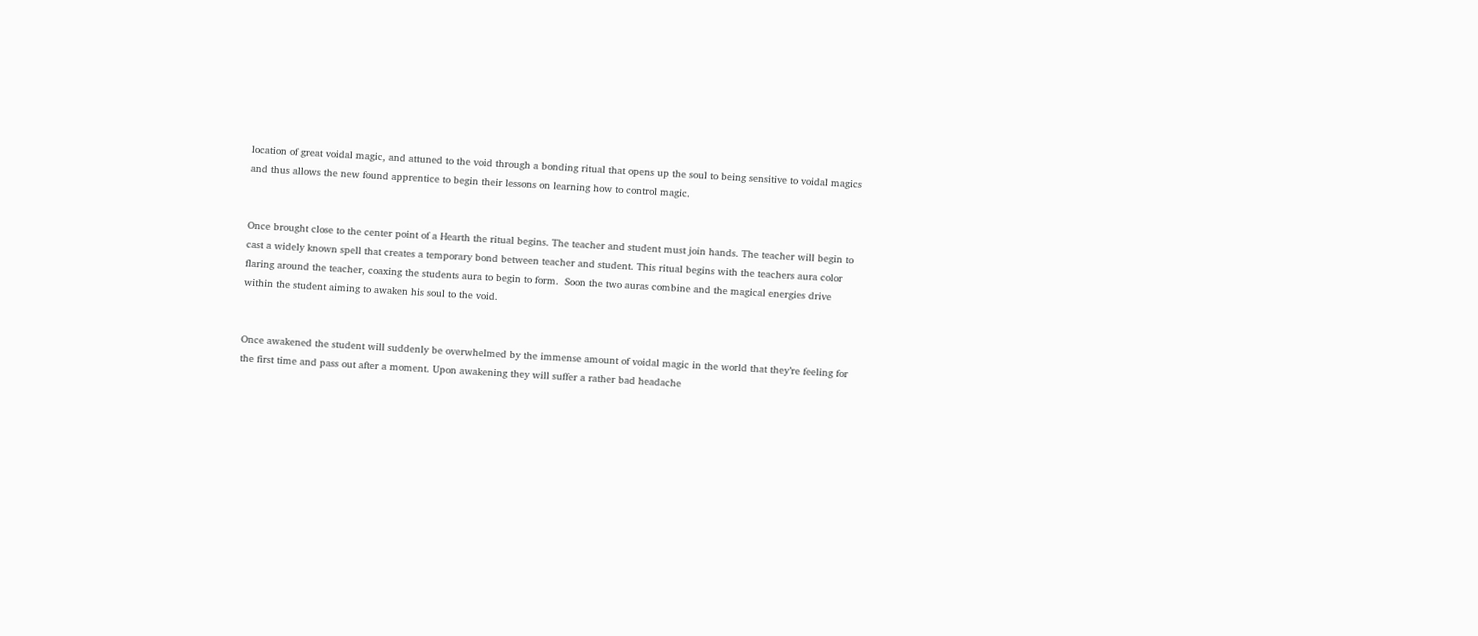location of great voidal magic, and attuned to the void through a bonding ritual that opens up the soul to being sensitive to voidal magics and thus allows the new found apprentice to begin their lessons on learning how to control magic.


Once brought close to the center point of a Hearth the ritual begins. The teacher and student must join hands. The teacher will begin to cast a widely known spell that creates a temporary bond between teacher and student. This ritual begins with the teachers aura color flaring around the teacher, coaxing the students aura to begin to form.  Soon the two auras combine and the magical energies drive within the student aiming to awaken his soul to the void.


Once awakened the student will suddenly be overwhelmed by the immense amount of voidal magic in the world that they’re feeling for the first time and pass out after a moment. Upon awakening they will suffer a rather bad headache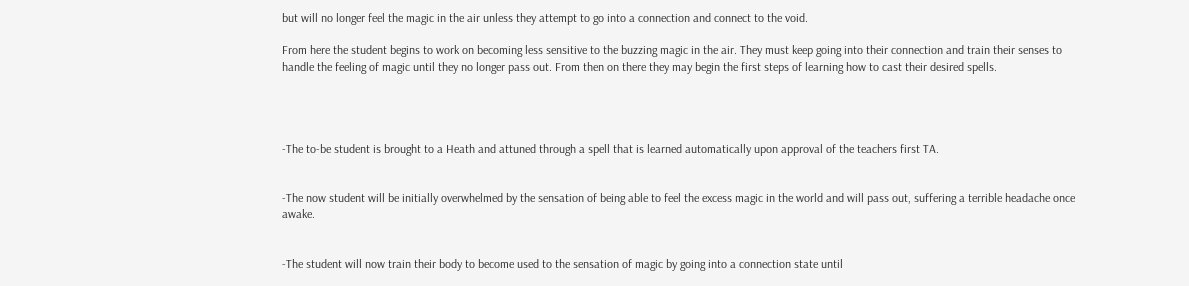but will no longer feel the magic in the air unless they attempt to go into a connection and connect to the void.

From here the student begins to work on becoming less sensitive to the buzzing magic in the air. They must keep going into their connection and train their senses to handle the feeling of magic until they no longer pass out. From then on there they may begin the first steps of learning how to cast their desired spells.




-The to-be student is brought to a Heath and attuned through a spell that is learned automatically upon approval of the teachers first TA.


-The now student will be initially overwhelmed by the sensation of being able to feel the excess magic in the world and will pass out, suffering a terrible headache once awake.


-The student will now train their body to become used to the sensation of magic by going into a connection state until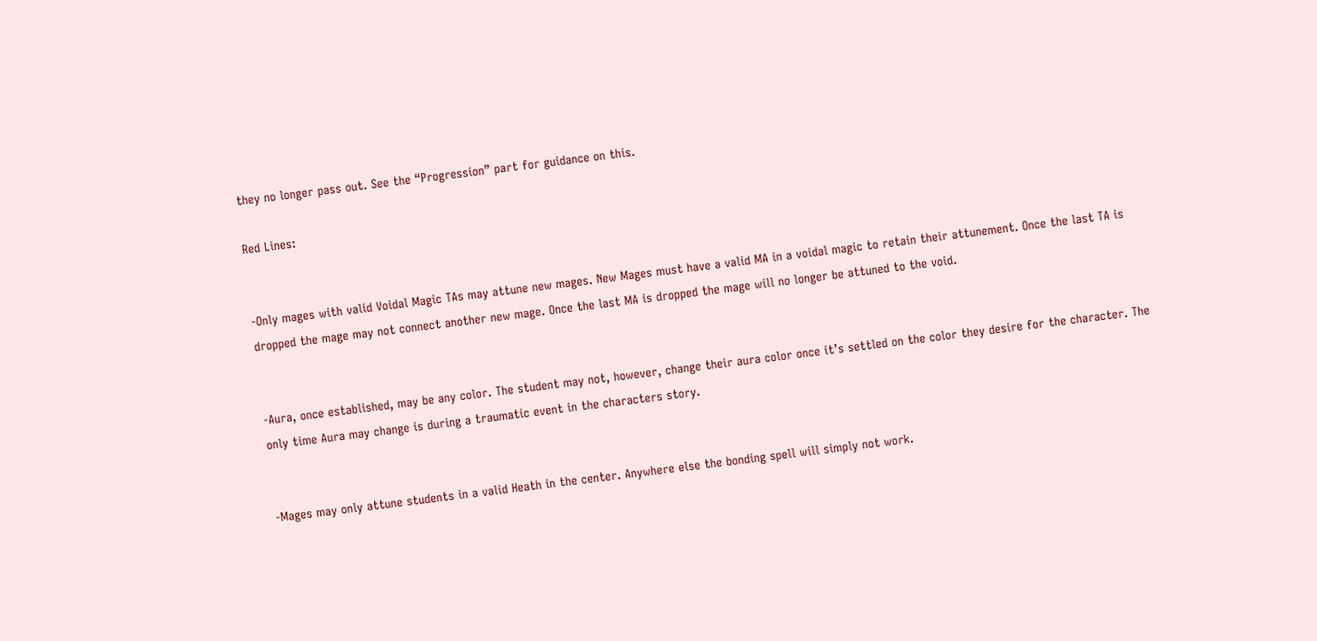they no longer pass out. See the “Progression” part for guidance on this.

Red Lines:


-Only mages with valid Voidal Magic TAs may attune new mages. New Mages must have a valid MA in a voidal magic to retain their attunement. Once the last TA is dropped the mage may not connect another new mage. Once the last MA is dropped the mage will no longer be attuned to the void.


-Aura, once established, may be any color. The student may not, however, change their aura color once it’s settled on the color they desire for the character. The only time Aura may change is during a traumatic event in the characters story.


-Mages may only attune students in a valid Heath in the center. Anywhere else the bonding spell will simply not work.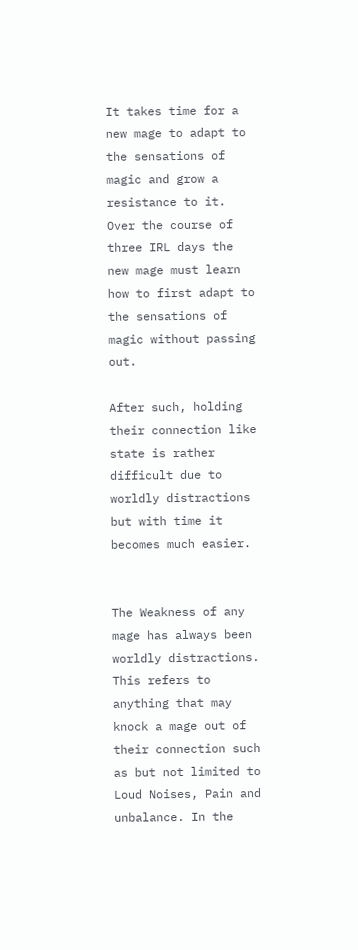It takes time for a new mage to adapt to the sensations of magic and grow a resistance to it. Over the course of three IRL days the new mage must learn how to first adapt to the sensations of magic without passing out.

After such, holding their connection like state is rather difficult due to worldly distractions but with time it becomes much easier.


The Weakness of any mage has always been worldly distractions. This refers to anything that may knock a mage out of their connection such as but not limited to Loud Noises, Pain and unbalance. In the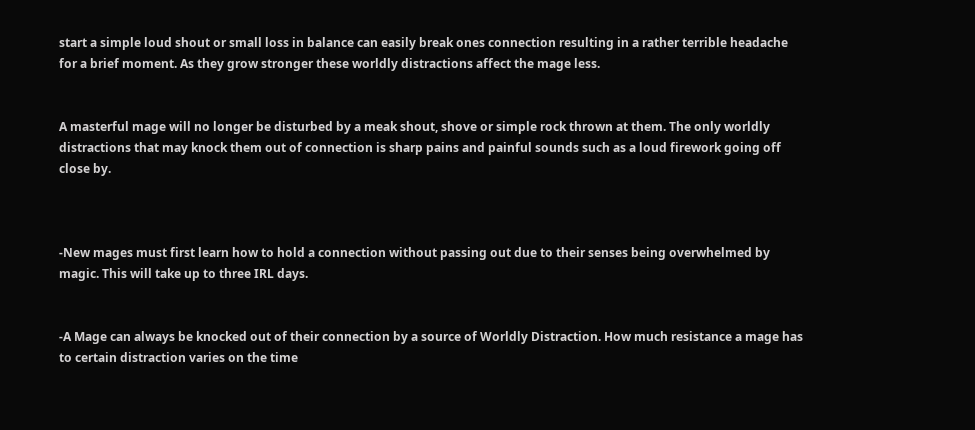start a simple loud shout or small loss in balance can easily break ones connection resulting in a rather terrible headache for a brief moment. As they grow stronger these worldly distractions affect the mage less.


A masterful mage will no longer be disturbed by a meak shout, shove or simple rock thrown at them. The only worldly distractions that may knock them out of connection is sharp pains and painful sounds such as a loud firework going off close by.



-New mages must first learn how to hold a connection without passing out due to their senses being overwhelmed by magic. This will take up to three IRL days.


-A Mage can always be knocked out of their connection by a source of Worldly Distraction. How much resistance a mage has to certain distraction varies on the time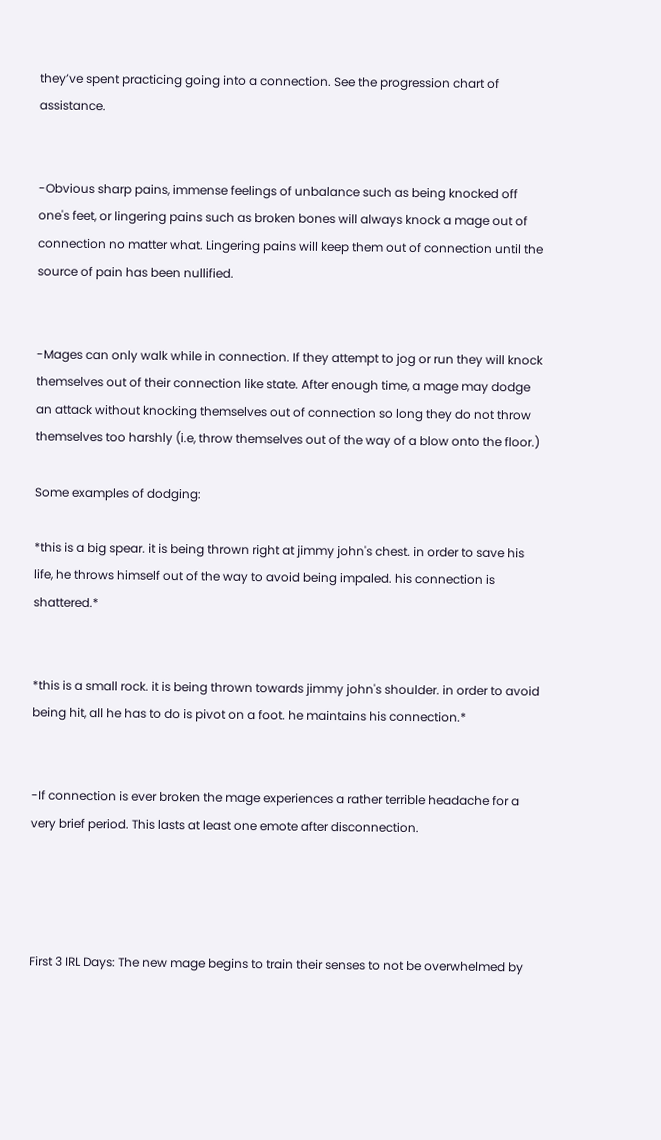they’ve spent practicing going into a connection. See the progression chart of assistance.


-Obvious sharp pains, immense feelings of unbalance such as being knocked off one's feet, or lingering pains such as broken bones will always knock a mage out of connection no matter what. Lingering pains will keep them out of connection until the source of pain has been nullified.


-Mages can only walk while in connection. If they attempt to jog or run they will knock themselves out of their connection like state. After enough time, a mage may dodge an attack without knocking themselves out of connection so long they do not throw themselves too harshly (i.e, throw themselves out of the way of a blow onto the floor.)

Some examples of dodging:

*this is a big spear. it is being thrown right at jimmy john's chest. in order to save his life, he throws himself out of the way to avoid being impaled. his connection is shattered.*


*this is a small rock. it is being thrown towards jimmy john's shoulder. in order to avoid being hit, all he has to do is pivot on a foot. he maintains his connection.*


-If connection is ever broken the mage experiences a rather terrible headache for a very brief period. This lasts at least one emote after disconnection.




First 3 IRL Days: The new mage begins to train their senses to not be overwhelmed by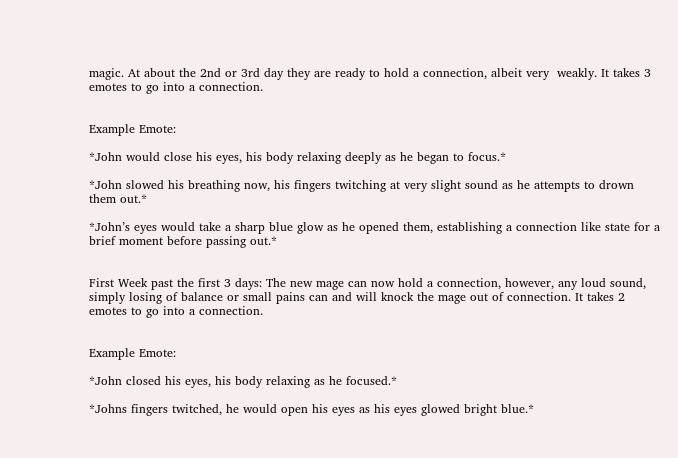magic. At about the 2nd or 3rd day they are ready to hold a connection, albeit very  weakly. It takes 3 emotes to go into a connection.


Example Emote:

*John would close his eyes, his body relaxing deeply as he began to focus.*

*John slowed his breathing now, his fingers twitching at very slight sound as he attempts to drown them out.*

*John’s eyes would take a sharp blue glow as he opened them, establishing a connection like state for a brief moment before passing out.*


First Week past the first 3 days: The new mage can now hold a connection, however, any loud sound, simply losing of balance or small pains can and will knock the mage out of connection. It takes 2 emotes to go into a connection.


Example Emote:

*John closed his eyes, his body relaxing as he focused.*

*Johns fingers twitched, he would open his eyes as his eyes glowed bright blue.*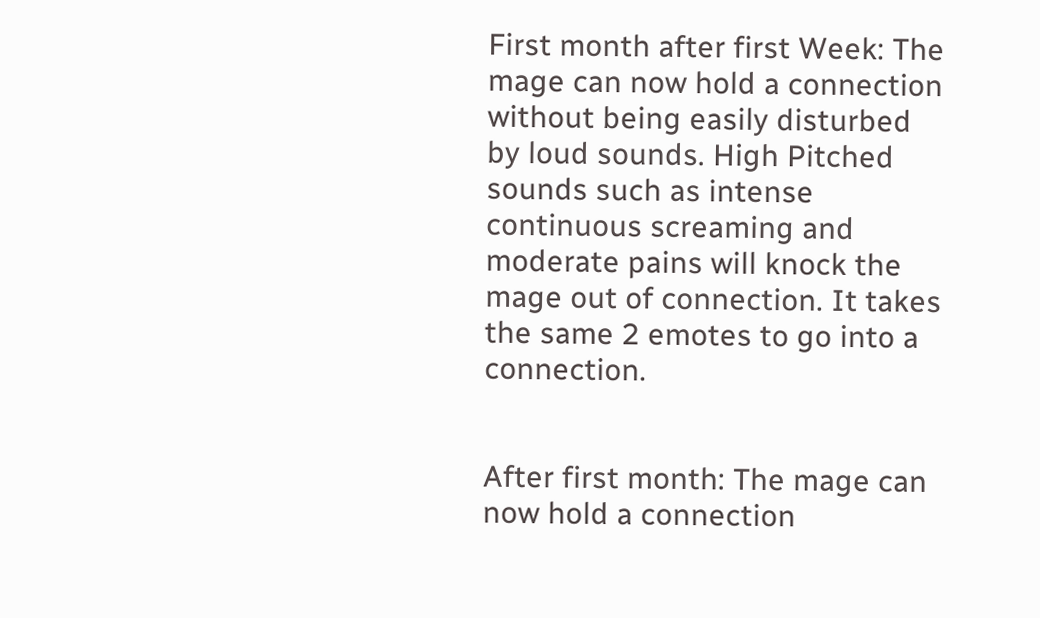First month after first Week: The mage can now hold a connection without being easily disturbed by loud sounds. High Pitched sounds such as intense continuous screaming and moderate pains will knock the mage out of connection. It takes the same 2 emotes to go into a connection.


After first month: The mage can now hold a connection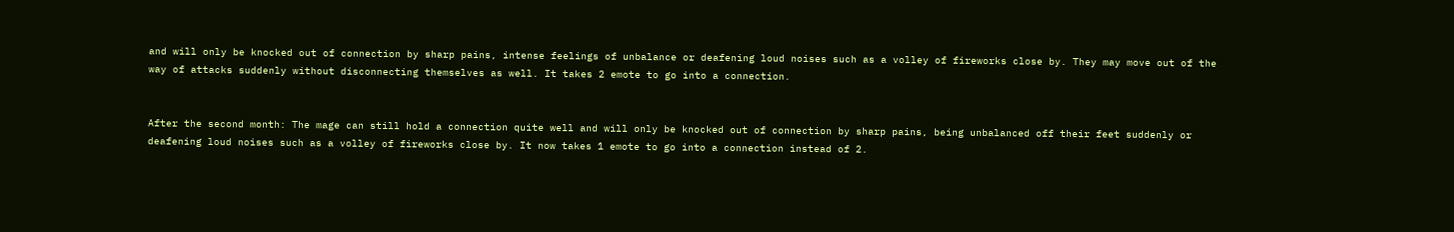and will only be knocked out of connection by sharp pains, intense feelings of unbalance or deafening loud noises such as a volley of fireworks close by. They may move out of the way of attacks suddenly without disconnecting themselves as well. It takes 2 emote to go into a connection.


After the second month: The mage can still hold a connection quite well and will only be knocked out of connection by sharp pains, being unbalanced off their feet suddenly or deafening loud noises such as a volley of fireworks close by. It now takes 1 emote to go into a connection instead of 2.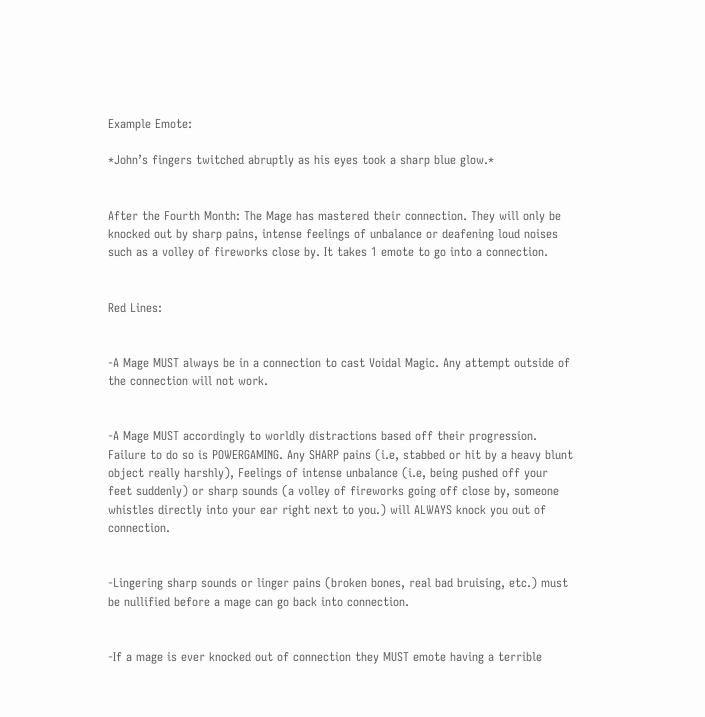Example Emote:

*John’s fingers twitched abruptly as his eyes took a sharp blue glow.*


After the Fourth Month: The Mage has mastered their connection. They will only be knocked out by sharp pains, intense feelings of unbalance or deafening loud noises such as a volley of fireworks close by. It takes 1 emote to go into a connection.


Red Lines:


-A Mage MUST always be in a connection to cast Voidal Magic. Any attempt outside of the connection will not work.


-A Mage MUST accordingly to worldly distractions based off their progression. Failure to do so is POWERGAMING. Any SHARP pains (i.e, stabbed or hit by a heavy blunt object really harshly), Feelings of intense unbalance (i.e, being pushed off your feet suddenly) or sharp sounds (a volley of fireworks going off close by, someone whistles directly into your ear right next to you.) will ALWAYS knock you out of connection.


-Lingering sharp sounds or linger pains (broken bones, real bad bruising, etc.) must be nullified before a mage can go back into connection.


-If a mage is ever knocked out of connection they MUST emote having a terrible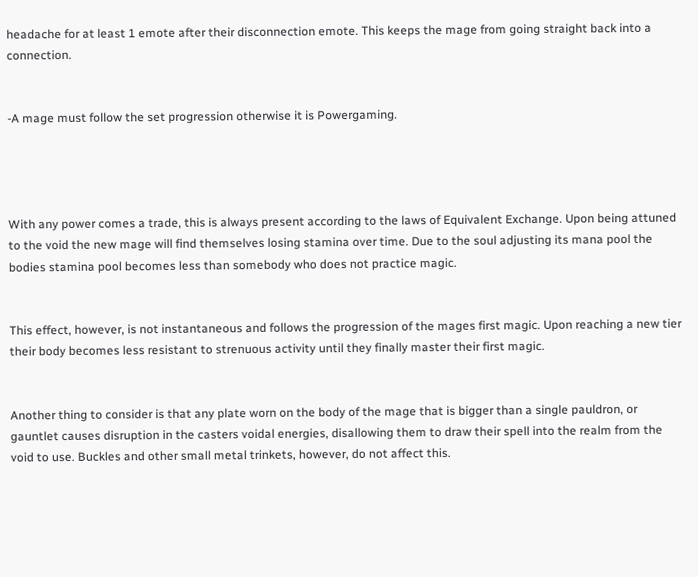headache for at least 1 emote after their disconnection emote. This keeps the mage from going straight back into a connection.


-A mage must follow the set progression otherwise it is Powergaming.




With any power comes a trade, this is always present according to the laws of Equivalent Exchange. Upon being attuned to the void the new mage will find themselves losing stamina over time. Due to the soul adjusting its mana pool the bodies stamina pool becomes less than somebody who does not practice magic.


This effect, however, is not instantaneous and follows the progression of the mages first magic. Upon reaching a new tier their body becomes less resistant to strenuous activity until they finally master their first magic.


Another thing to consider is that any plate worn on the body of the mage that is bigger than a single pauldron, or gauntlet causes disruption in the casters voidal energies, disallowing them to draw their spell into the realm from the void to use. Buckles and other small metal trinkets, however, do not affect this.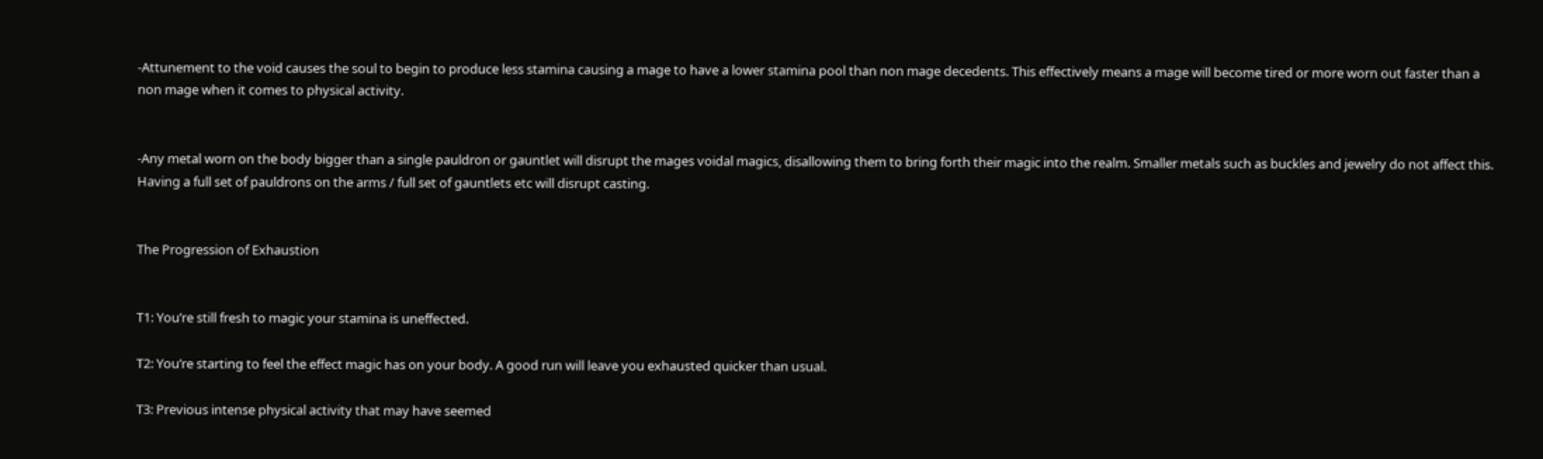-Attunement to the void causes the soul to begin to produce less stamina causing a mage to have a lower stamina pool than non mage decedents. This effectively means a mage will become tired or more worn out faster than a non mage when it comes to physical activity.


-Any metal worn on the body bigger than a single pauldron or gauntlet will disrupt the mages voidal magics, disallowing them to bring forth their magic into the realm. Smaller metals such as buckles and jewelry do not affect this. Having a full set of pauldrons on the arms / full set of gauntlets etc will disrupt casting.


The Progression of Exhaustion


T1: You’re still fresh to magic your stamina is uneffected.

T2: You’re starting to feel the effect magic has on your body. A good run will leave you exhausted quicker than usual.

T3: Previous intense physical activity that may have seemed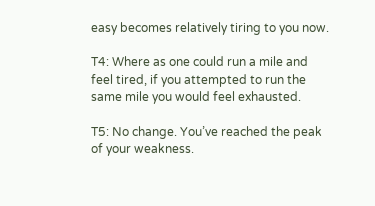easy becomes relatively tiring to you now.

T4: Where as one could run a mile and feel tired, if you attempted to run the same mile you would feel exhausted.

T5: No change. You’ve reached the peak of your weakness.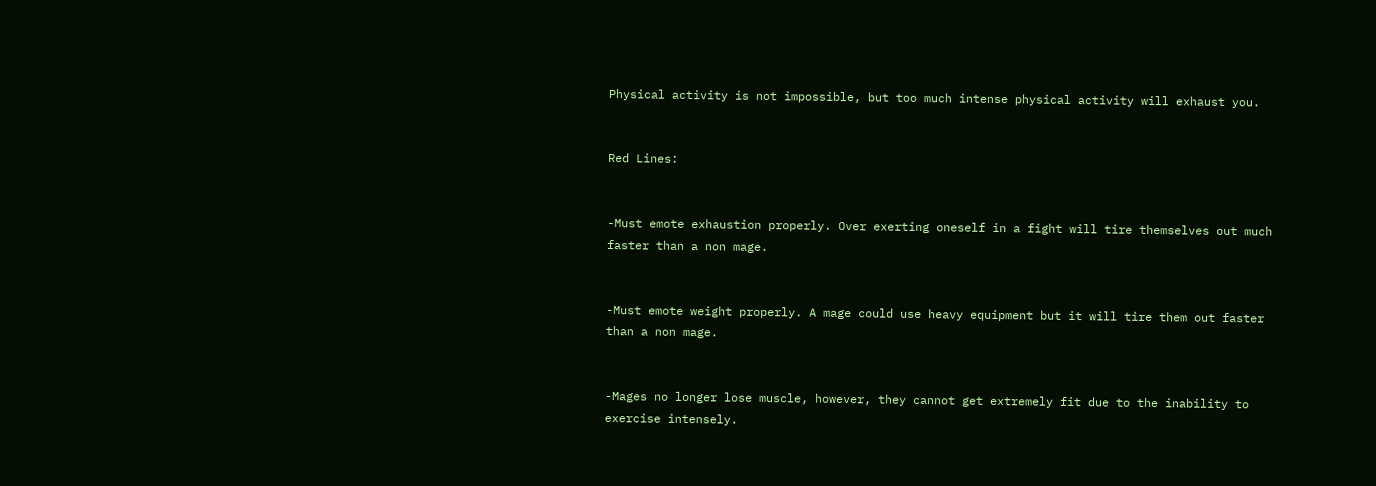Physical activity is not impossible, but too much intense physical activity will exhaust you.


Red Lines:


-Must emote exhaustion properly. Over exerting oneself in a fight will tire themselves out much faster than a non mage.


-Must emote weight properly. A mage could use heavy equipment but it will tire them out faster than a non mage.


-Mages no longer lose muscle, however, they cannot get extremely fit due to the inability to exercise intensely.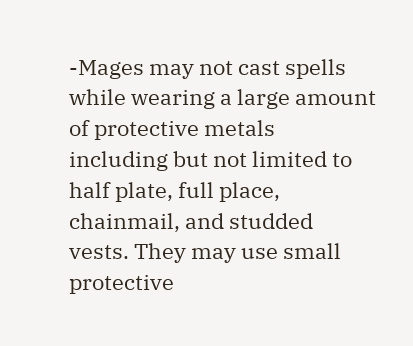-Mages may not cast spells while wearing a large amount of protective metals including but not limited to half plate, full place, chainmail, and studded vests. They may use small protective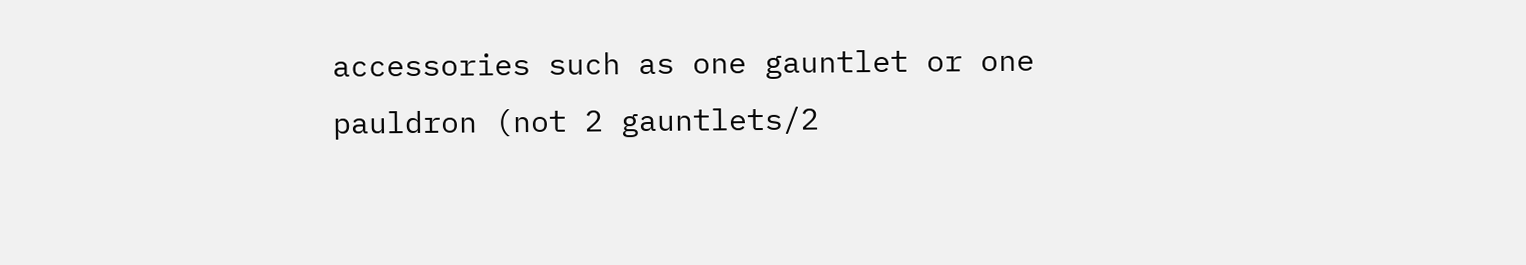accessories such as one gauntlet or one pauldron (not 2 gauntlets/2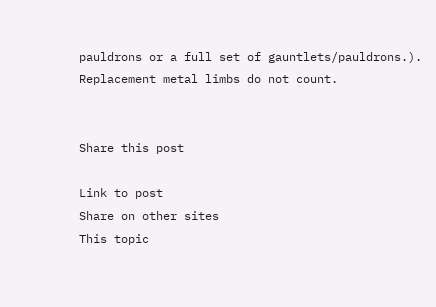pauldrons or a full set of gauntlets/pauldrons.). Replacement metal limbs do not count.


Share this post

Link to post
Share on other sites
This topic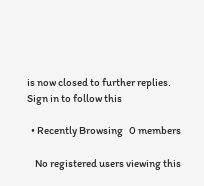is now closed to further replies.
Sign in to follow this

  • Recently Browsing   0 members

    No registered users viewing this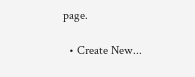page.

  • Create New...